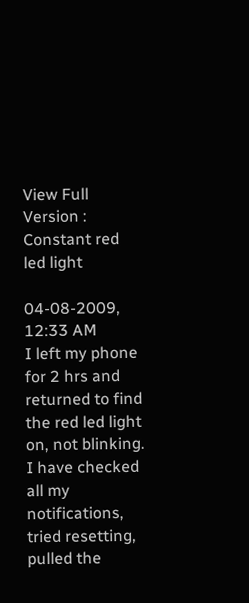View Full Version : Constant red led light

04-08-2009, 12:33 AM
I left my phone for 2 hrs and returned to find the red led light on, not blinking. I have checked all my notifications, tried resetting, pulled the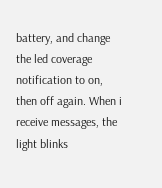battery, and change the led coverage notification to on, then off again. When i receive messages, the light blinks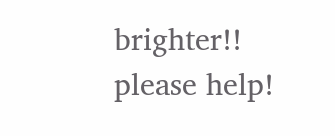brighter!! please help!